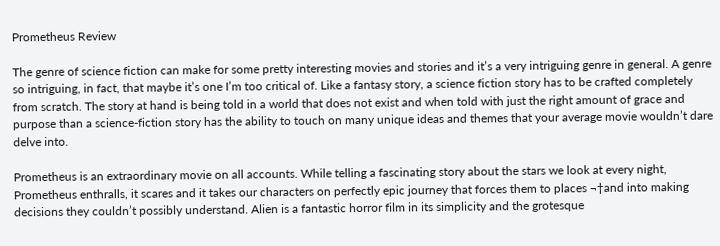Prometheus Review

The genre of science fiction can make for some pretty interesting movies and stories and it’s a very intriguing genre in general. A genre so intriguing, in fact, that maybe it’s one I’m too critical of. Like a fantasy story, a science fiction story has to be crafted completely from scratch. The story at hand is being told in a world that does not exist and when told with just the right amount of grace and purpose than a science-fiction story has the ability to touch on many unique ideas and themes that your average movie wouldn’t dare delve into.

Prometheus is an extraordinary movie on all accounts. While telling a fascinating story about the stars we look at every night, Prometheus enthralls, it scares and it takes our characters on perfectly epic journey that forces them to places ¬†and into making decisions they couldn’t possibly understand. Alien is a fantastic horror film in its simplicity and the grotesque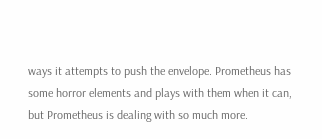ways it attempts to push the envelope. Prometheus has some horror elements and plays with them when it can, but Prometheus is dealing with so much more.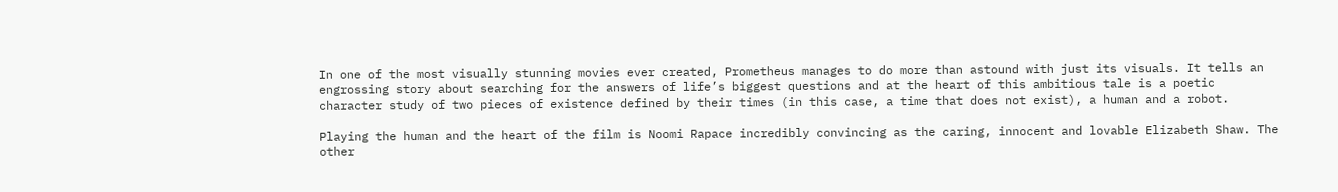In one of the most visually stunning movies ever created, Prometheus manages to do more than astound with just its visuals. It tells an engrossing story about searching for the answers of life’s biggest questions and at the heart of this ambitious tale is a poetic character study of two pieces of existence defined by their times (in this case, a time that does not exist), a human and a robot.

Playing the human and the heart of the film is Noomi Rapace incredibly convincing as the caring, innocent and lovable Elizabeth Shaw. The other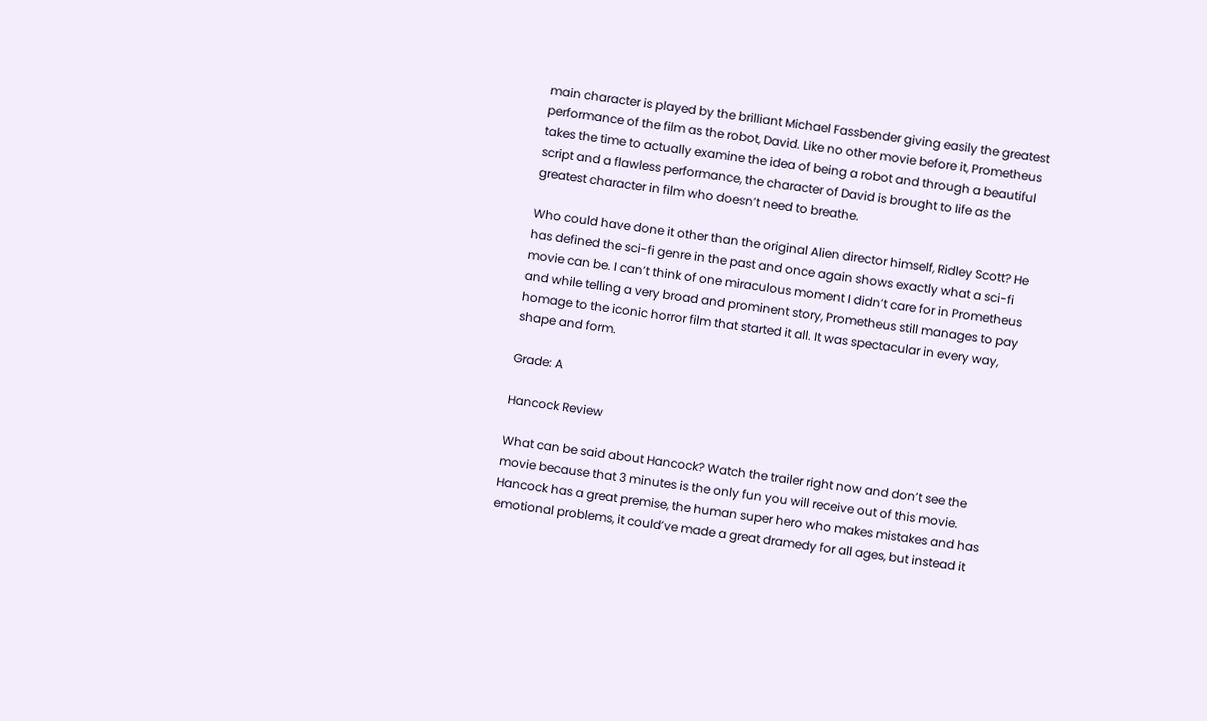main character is played by the brilliant Michael Fassbender giving easily the greatest performance of the film as the robot, David. Like no other movie before it, Prometheus takes the time to actually examine the idea of being a robot and through a beautiful script and a flawless performance, the character of David is brought to life as the greatest character in film who doesn’t need to breathe.

Who could have done it other than the original Alien director himself, Ridley Scott? He has defined the sci-fi genre in the past and once again shows exactly what a sci-fi movie can be. I can’t think of one miraculous moment I didn’t care for in Prometheus and while telling a very broad and prominent story, Prometheus still manages to pay homage to the iconic horror film that started it all. It was spectacular in every way, shape and form.

Grade: A

Hancock Review

What can be said about Hancock? Watch the trailer right now and don’t see the movie because that 3 minutes is the only fun you will receive out of this movie. Hancock has a great premise, the human super hero who makes mistakes and has emotional problems, it could’ve made a great dramedy for all ages, but instead it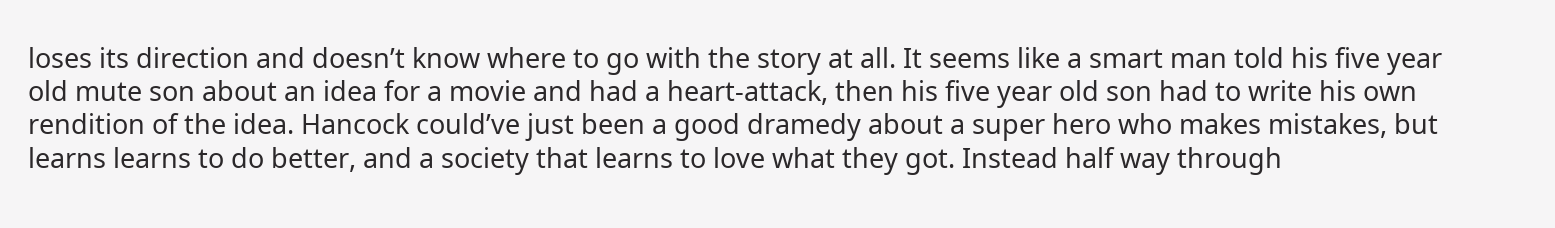loses its direction and doesn’t know where to go with the story at all. It seems like a smart man told his five year old mute son about an idea for a movie and had a heart-attack, then his five year old son had to write his own rendition of the idea. Hancock could’ve just been a good dramedy about a super hero who makes mistakes, but learns learns to do better, and a society that learns to love what they got. Instead half way through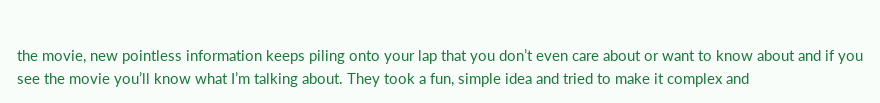the movie, new pointless information keeps piling onto your lap that you don’t even care about or want to know about and if you see the movie you’ll know what I’m talking about. They took a fun, simple idea and tried to make it complex and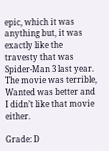epic, which it was anything but, it was exactly like the travesty that was Spider-Man 3 last year. The movie was terrible, Wanted was better and I didn’t like that movie either.

Grade: D